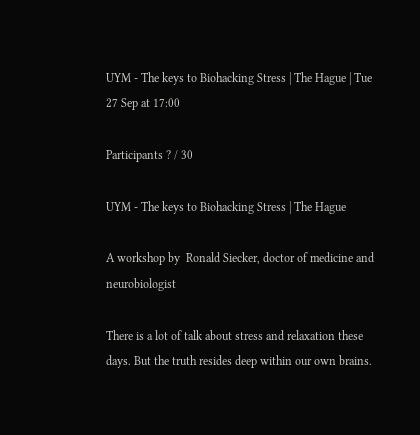UYM - The keys to Biohacking Stress | The Hague | Tue 27 Sep at 17:00

Participants ? / 30

UYM - The keys to Biohacking Stress | The Hague

A workshop by  Ronald Siecker, doctor of medicine and neurobiologist

There is a lot of talk about stress and relaxation these days. But the truth resides deep within our own brains.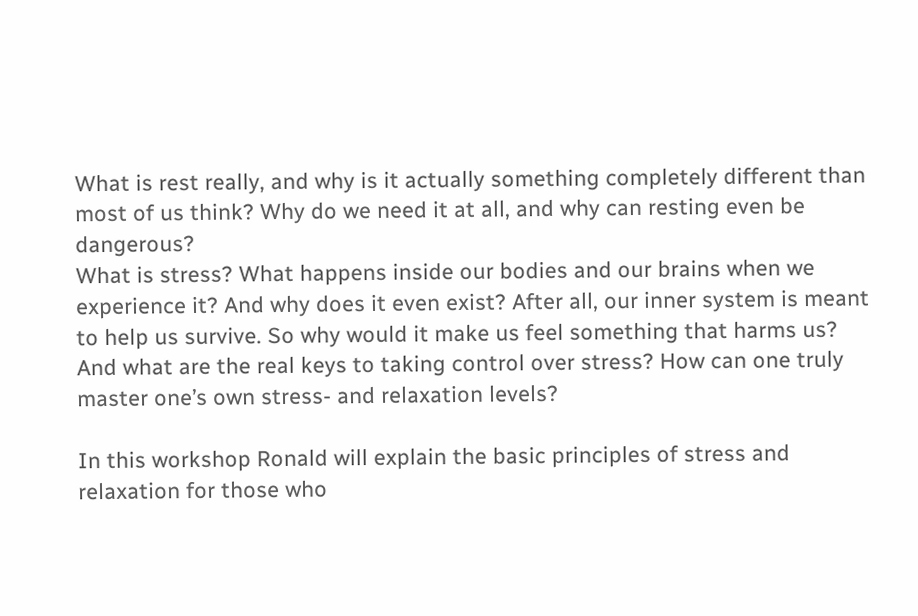What is rest really, and why is it actually something completely different than most of us think? Why do we need it at all, and why can resting even be dangerous?
What is stress? What happens inside our bodies and our brains when we experience it? And why does it even exist? After all, our inner system is meant to help us survive. So why would it make us feel something that harms us?
And what are the real keys to taking control over stress? How can one truly master one’s own stress- and relaxation levels?

In this workshop Ronald will explain the basic principles of stress and relaxation for those who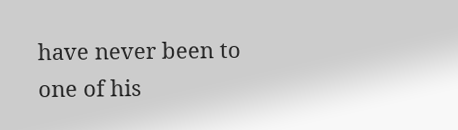have never been to one of his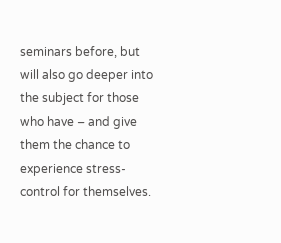seminars before, but will also go deeper into the subject for those who have – and give them the chance to experience stress-control for themselves.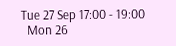Tue 27 Sep 17:00 - 19:00
  Mon 26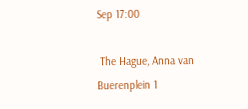Sep 17:00

 The Hague, Anna van Buerenplein 1